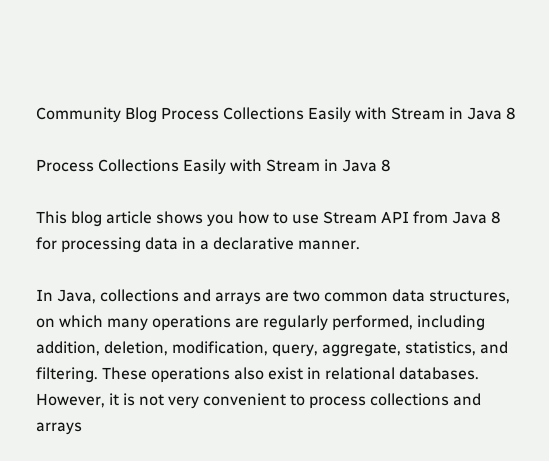Community Blog Process Collections Easily with Stream in Java 8

Process Collections Easily with Stream in Java 8

This blog article shows you how to use Stream API from Java 8 for processing data in a declarative manner.

In Java, collections and arrays are two common data structures, on which many operations are regularly performed, including addition, deletion, modification, query, aggregate, statistics, and filtering. These operations also exist in relational databases. However, it is not very convenient to process collections and arrays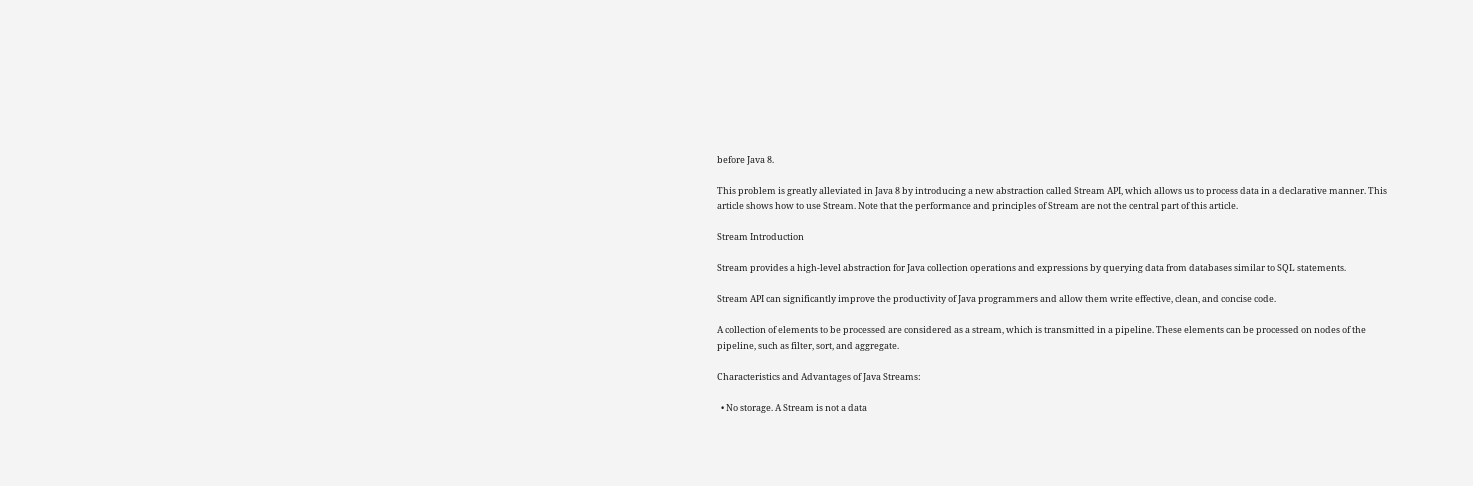before Java 8.

This problem is greatly alleviated in Java 8 by introducing a new abstraction called Stream API, which allows us to process data in a declarative manner. This article shows how to use Stream. Note that the performance and principles of Stream are not the central part of this article.

Stream Introduction

Stream provides a high-level abstraction for Java collection operations and expressions by querying data from databases similar to SQL statements.

Stream API can significantly improve the productivity of Java programmers and allow them write effective, clean, and concise code.

A collection of elements to be processed are considered as a stream, which is transmitted in a pipeline. These elements can be processed on nodes of the pipeline, such as filter, sort, and aggregate.

Characteristics and Advantages of Java Streams:

  • No storage. A Stream is not a data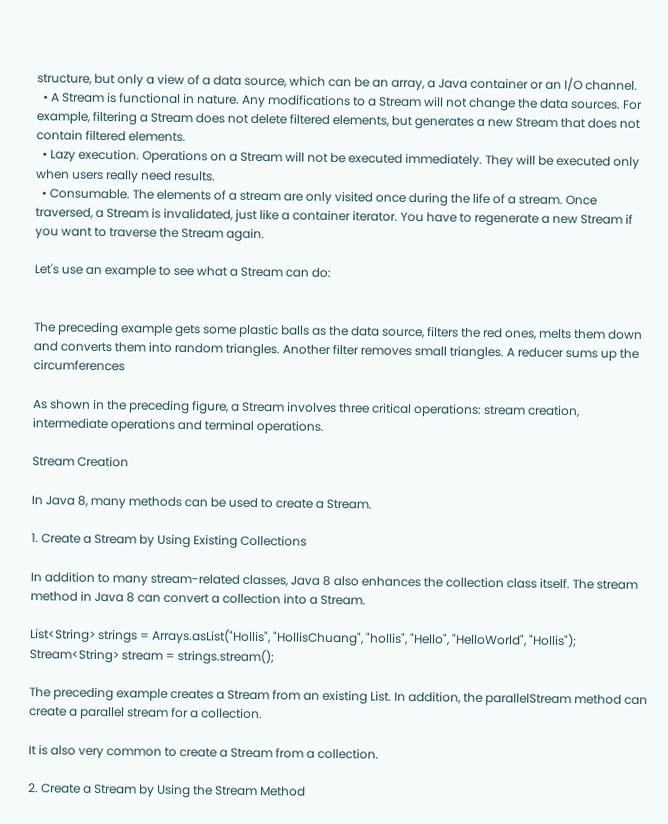structure, but only a view of a data source, which can be an array, a Java container or an I/O channel.
  • A Stream is functional in nature. Any modifications to a Stream will not change the data sources. For example, filtering a Stream does not delete filtered elements, but generates a new Stream that does not contain filtered elements.
  • Lazy execution. Operations on a Stream will not be executed immediately. They will be executed only when users really need results.
  • Consumable. The elements of a stream are only visited once during the life of a stream. Once traversed, a Stream is invalidated, just like a container iterator. You have to regenerate a new Stream if you want to traverse the Stream again.

Let's use an example to see what a Stream can do:


The preceding example gets some plastic balls as the data source, filters the red ones, melts them down and converts them into random triangles. Another filter removes small triangles. A reducer sums up the circumferences

As shown in the preceding figure, a Stream involves three critical operations: stream creation, intermediate operations and terminal operations.

Stream Creation

In Java 8, many methods can be used to create a Stream.

1. Create a Stream by Using Existing Collections

In addition to many stream-related classes, Java 8 also enhances the collection class itself. The stream method in Java 8 can convert a collection into a Stream.

List<String> strings = Arrays.asList("Hollis", "HollisChuang", "hollis", "Hello", "HelloWorld", "Hollis");
Stream<String> stream = strings.stream();

The preceding example creates a Stream from an existing List. In addition, the parallelStream method can create a parallel stream for a collection.

It is also very common to create a Stream from a collection.

2. Create a Stream by Using the Stream Method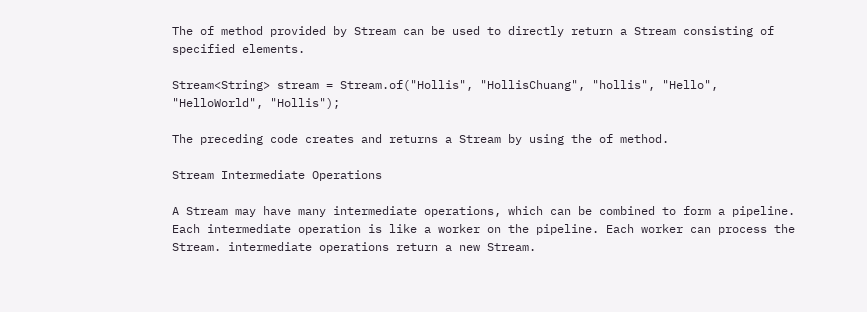The of method provided by Stream can be used to directly return a Stream consisting of specified elements.

Stream<String> stream = Stream.of("Hollis", "HollisChuang", "hollis", "Hello", "HelloWorld", "Hollis");

The preceding code creates and returns a Stream by using the of method.

Stream Intermediate Operations

A Stream may have many intermediate operations, which can be combined to form a pipeline. Each intermediate operation is like a worker on the pipeline. Each worker can process the Stream. intermediate operations return a new Stream.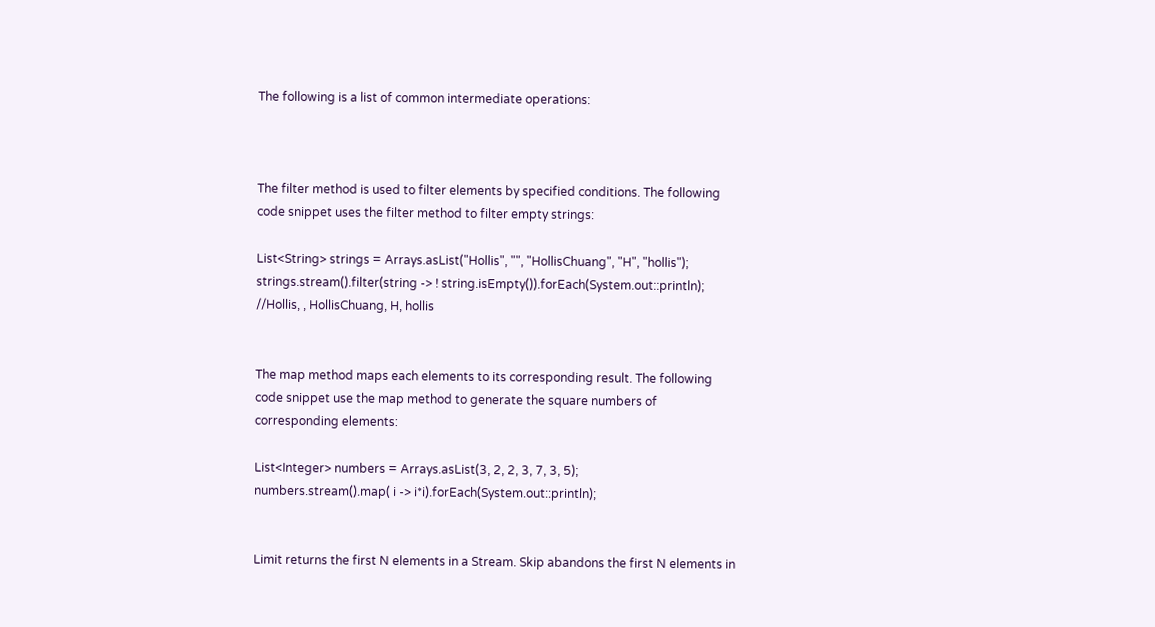The following is a list of common intermediate operations:



The filter method is used to filter elements by specified conditions. The following code snippet uses the filter method to filter empty strings:

List<String> strings = Arrays.asList("Hollis", "", "HollisChuang", "H", "hollis");
strings.stream().filter(string -> ! string.isEmpty()).forEach(System.out::println);
//Hollis, , HollisChuang, H, hollis


The map method maps each elements to its corresponding result. The following code snippet use the map method to generate the square numbers of corresponding elements:

List<Integer> numbers = Arrays.asList(3, 2, 2, 3, 7, 3, 5);
numbers.stream().map( i -> i*i).forEach(System.out::println);


Limit returns the first N elements in a Stream. Skip abandons the first N elements in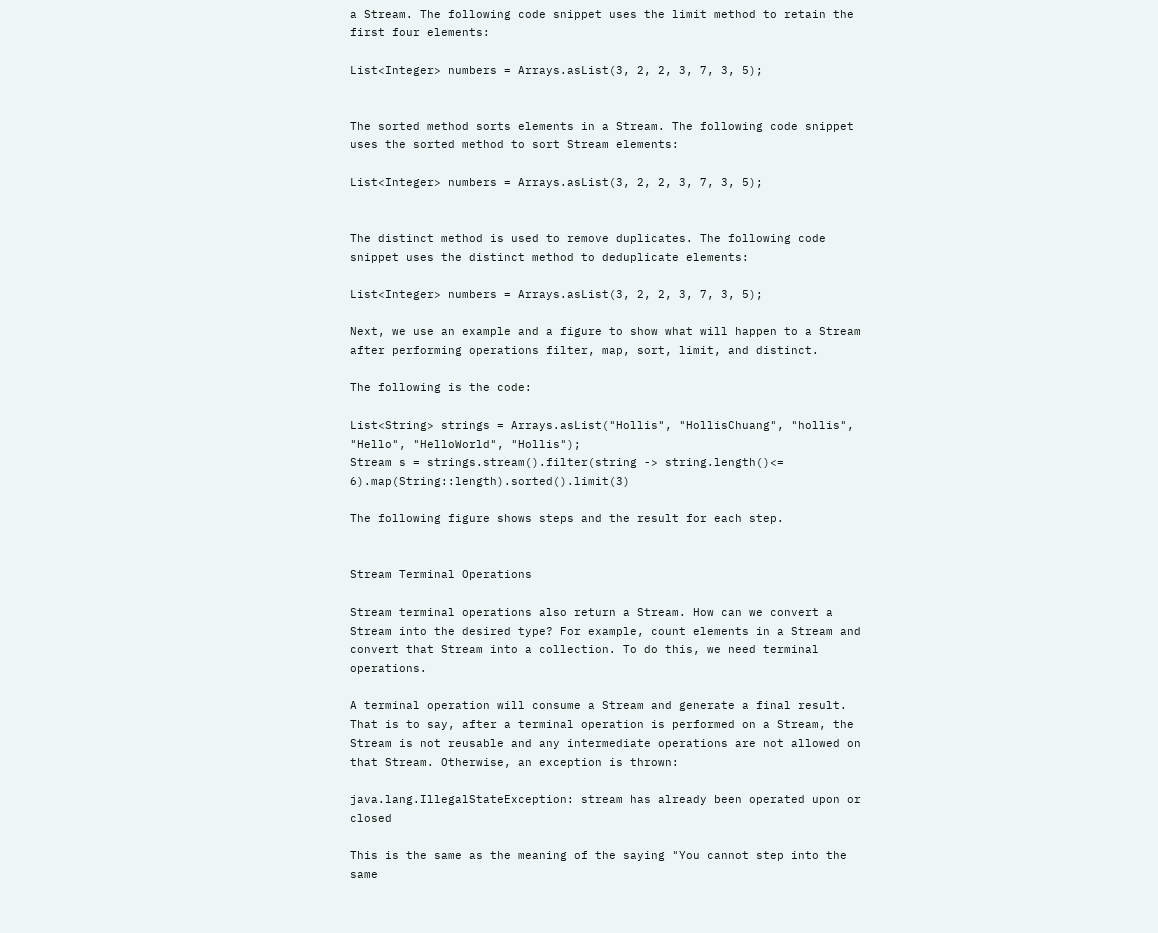a Stream. The following code snippet uses the limit method to retain the first four elements:

List<Integer> numbers = Arrays.asList(3, 2, 2, 3, 7, 3, 5);


The sorted method sorts elements in a Stream. The following code snippet uses the sorted method to sort Stream elements:

List<Integer> numbers = Arrays.asList(3, 2, 2, 3, 7, 3, 5);


The distinct method is used to remove duplicates. The following code snippet uses the distinct method to deduplicate elements:

List<Integer> numbers = Arrays.asList(3, 2, 2, 3, 7, 3, 5);

Next, we use an example and a figure to show what will happen to a Stream after performing operations filter, map, sort, limit, and distinct.

The following is the code:

List<String> strings = Arrays.asList("Hollis", "HollisChuang", "hollis", "Hello", "HelloWorld", "Hollis");
Stream s = strings.stream().filter(string -> string.length()<= 6).map(String::length).sorted().limit(3)

The following figure shows steps and the result for each step.


Stream Terminal Operations

Stream terminal operations also return a Stream. How can we convert a Stream into the desired type? For example, count elements in a Stream and convert that Stream into a collection. To do this, we need terminal operations.

A terminal operation will consume a Stream and generate a final result. That is to say, after a terminal operation is performed on a Stream, the Stream is not reusable and any intermediate operations are not allowed on that Stream. Otherwise, an exception is thrown:

java.lang.IllegalStateException: stream has already been operated upon or closed

This is the same as the meaning of the saying "You cannot step into the same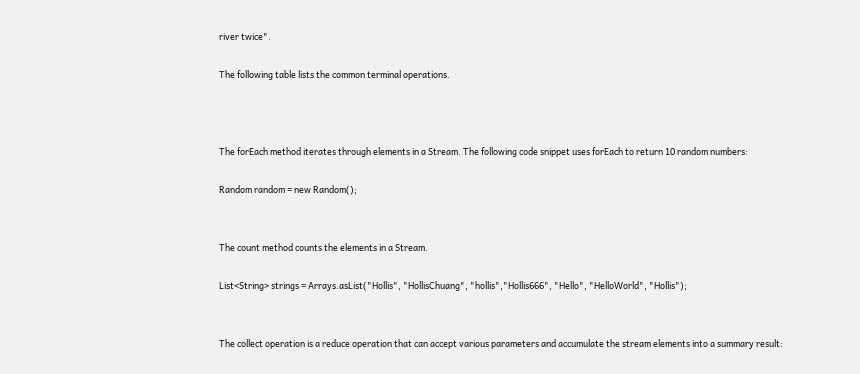river twice".

The following table lists the common terminal operations.



The forEach method iterates through elements in a Stream. The following code snippet uses forEach to return 10 random numbers:

Random random = new Random();


The count method counts the elements in a Stream.

List<String> strings = Arrays.asList("Hollis", "HollisChuang", "hollis","Hollis666", "Hello", "HelloWorld", "Hollis");


The collect operation is a reduce operation that can accept various parameters and accumulate the stream elements into a summary result: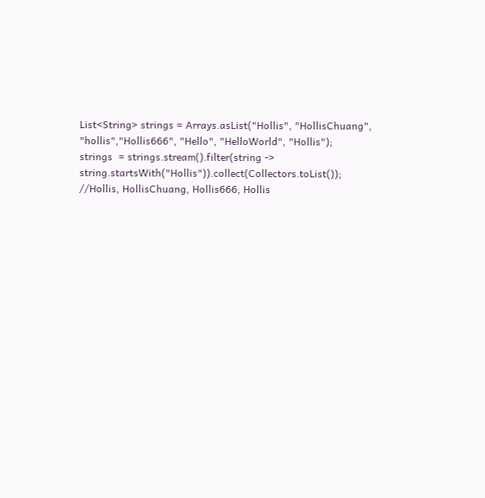List<String> strings = Arrays.asList("Hollis", "HollisChuang", "hollis","Hollis666", "Hello", "HelloWorld", "Hollis");
strings  = strings.stream().filter(string -> string.startsWith("Hollis")).collect(Collectors.toList());
//Hollis, HollisChuang, Hollis666, Hollis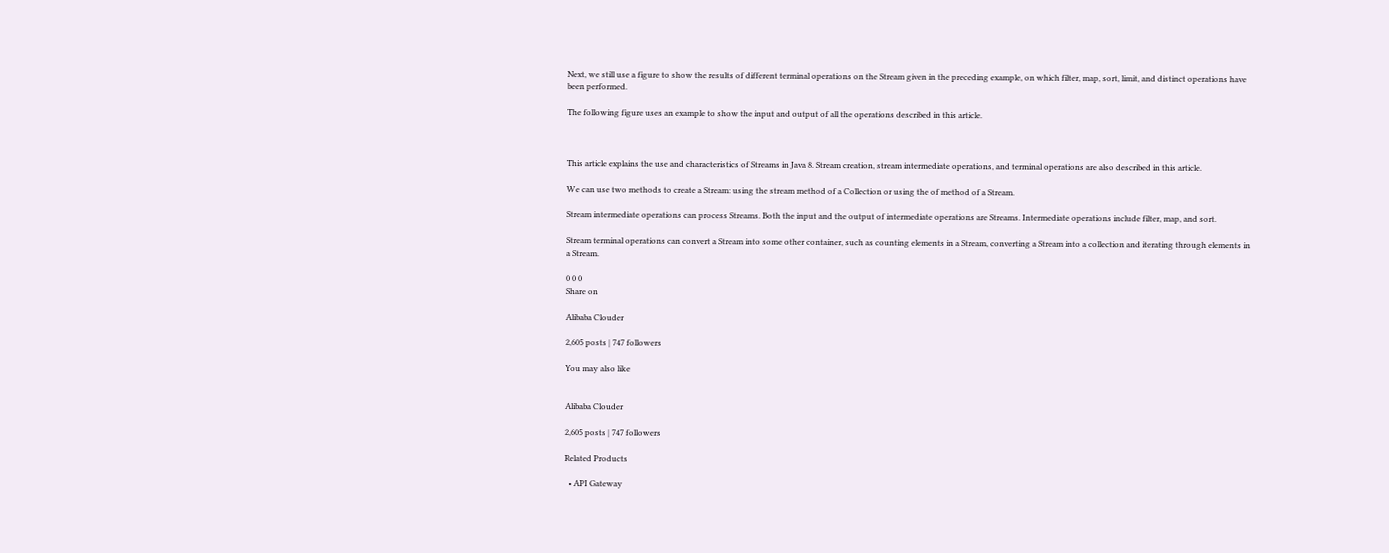Next, we still use a figure to show the results of different terminal operations on the Stream given in the preceding example, on which filter, map, sort, limit, and distinct operations have been performed.

The following figure uses an example to show the input and output of all the operations described in this article.



This article explains the use and characteristics of Streams in Java 8. Stream creation, stream intermediate operations, and terminal operations are also described in this article.

We can use two methods to create a Stream: using the stream method of a Collection or using the of method of a Stream.

Stream intermediate operations can process Streams. Both the input and the output of intermediate operations are Streams. Intermediate operations include filter, map, and sort.

Stream terminal operations can convert a Stream into some other container, such as counting elements in a Stream, converting a Stream into a collection and iterating through elements in a Stream.

0 0 0
Share on

Alibaba Clouder

2,605 posts | 747 followers

You may also like


Alibaba Clouder

2,605 posts | 747 followers

Related Products

  • API Gateway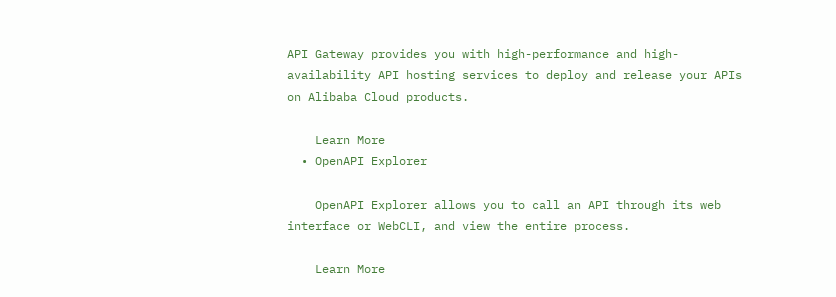API Gateway provides you with high-performance and high-availability API hosting services to deploy and release your APIs on Alibaba Cloud products.

    Learn More
  • OpenAPI Explorer

    OpenAPI Explorer allows you to call an API through its web interface or WebCLI, and view the entire process.

    Learn More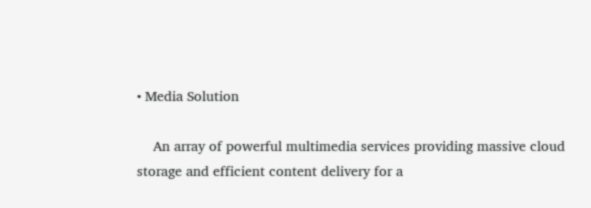• Media Solution

    An array of powerful multimedia services providing massive cloud storage and efficient content delivery for a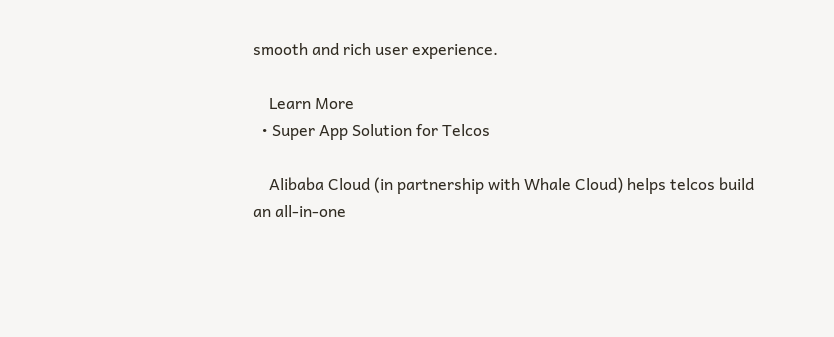smooth and rich user experience.

    Learn More
  • Super App Solution for Telcos

    Alibaba Cloud (in partnership with Whale Cloud) helps telcos build an all-in-one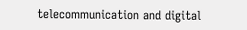telecommunication and digital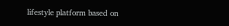lifestyle platform based on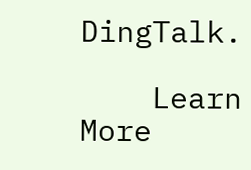DingTalk.

    Learn More